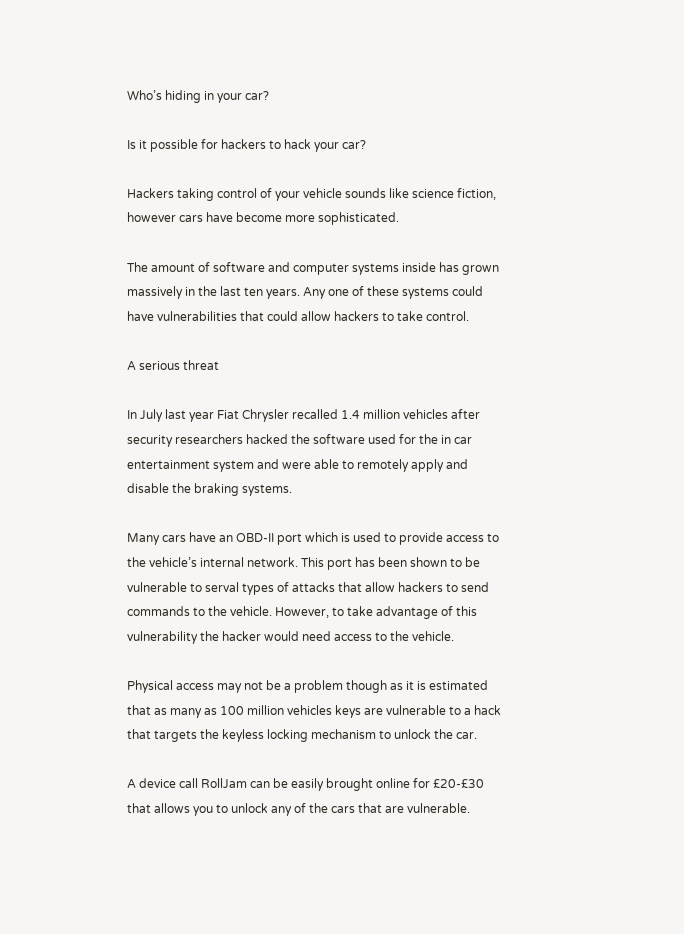Who’s hiding in your car?

Is it possible for hackers to hack your car?

Hackers taking control of your vehicle sounds like science fiction, however cars have become more sophisticated.

The amount of software and computer systems inside has grown massively in the last ten years. Any one of these systems could have vulnerabilities that could allow hackers to take control.

A serious threat

In July last year Fiat Chrysler recalled 1.4 million vehicles after security researchers hacked the software used for the in car entertainment system and were able to remotely apply and disable the braking systems.

Many cars have an OBD-II port which is used to provide access to the vehicle’s internal network. This port has been shown to be vulnerable to serval types of attacks that allow hackers to send commands to the vehicle. However, to take advantage of this vulnerability the hacker would need access to the vehicle.

Physical access may not be a problem though as it is estimated that as many as 100 million vehicles keys are vulnerable to a hack that targets the keyless locking mechanism to unlock the car.

A device call RollJam can be easily brought online for £20-£30 that allows you to unlock any of the cars that are vulnerable.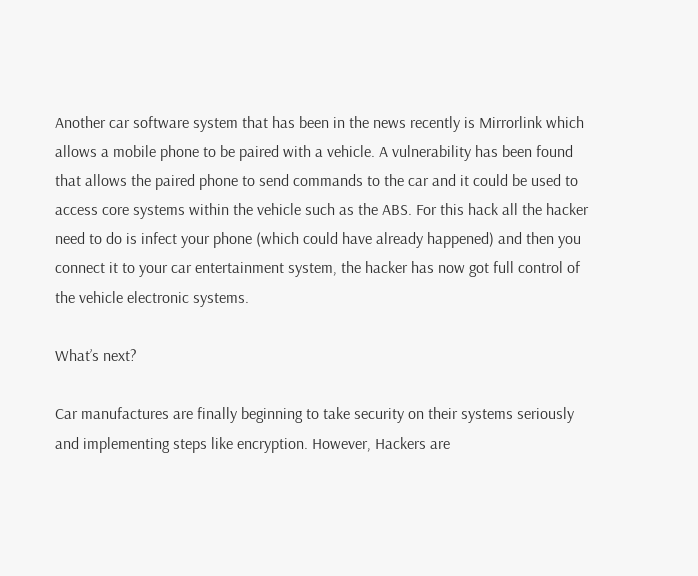Another car software system that has been in the news recently is Mirrorlink which allows a mobile phone to be paired with a vehicle. A vulnerability has been found that allows the paired phone to send commands to the car and it could be used to access core systems within the vehicle such as the ABS. For this hack all the hacker need to do is infect your phone (which could have already happened) and then you connect it to your car entertainment system, the hacker has now got full control of the vehicle electronic systems.

What’s next?

Car manufactures are finally beginning to take security on their systems seriously and implementing steps like encryption. However, Hackers are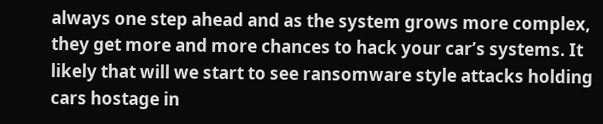always one step ahead and as the system grows more complex, they get more and more chances to hack your car’s systems. It likely that will we start to see ransomware style attacks holding cars hostage in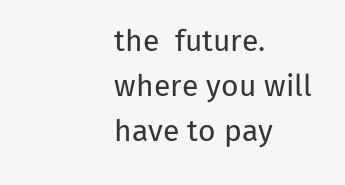the  future. where you will have to pay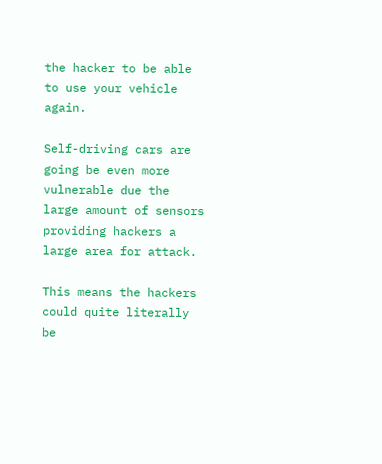the hacker to be able to use your vehicle again.

Self-driving cars are going be even more vulnerable due the large amount of sensors providing hackers a large area for attack.

This means the hackers could quite literally be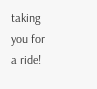taking you for a ride!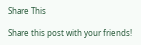Share This

Share this post with your friends!